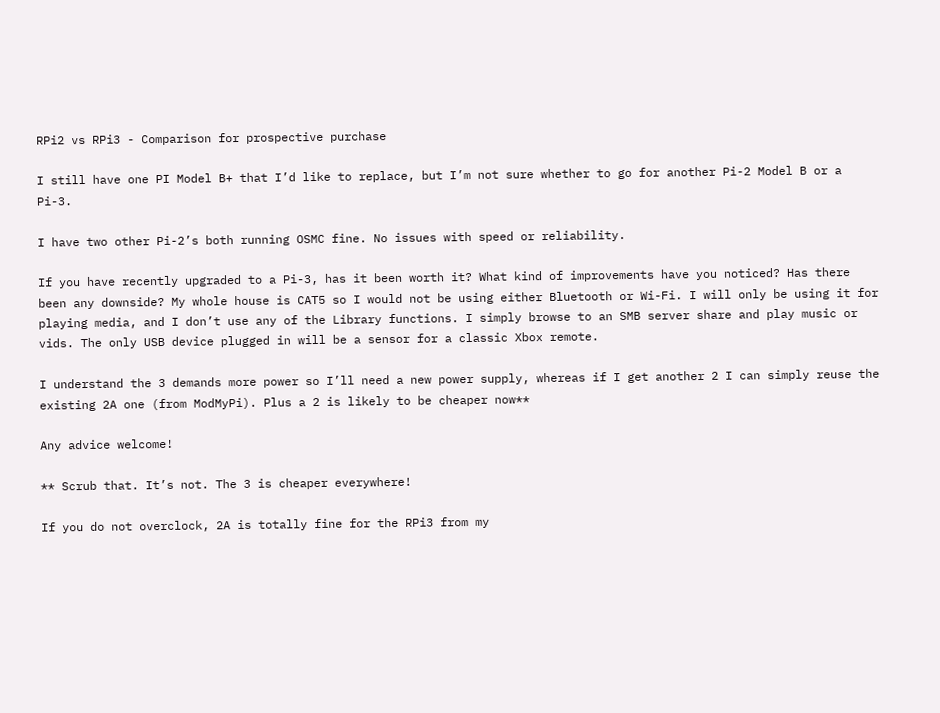RPi2 vs RPi3 - Comparison for prospective purchase

I still have one PI Model B+ that I’d like to replace, but I’m not sure whether to go for another Pi-2 Model B or a Pi-3.

I have two other Pi-2’s both running OSMC fine. No issues with speed or reliability.

If you have recently upgraded to a Pi-3, has it been worth it? What kind of improvements have you noticed? Has there been any downside? My whole house is CAT5 so I would not be using either Bluetooth or Wi-Fi. I will only be using it for playing media, and I don’t use any of the Library functions. I simply browse to an SMB server share and play music or vids. The only USB device plugged in will be a sensor for a classic Xbox remote.

I understand the 3 demands more power so I’ll need a new power supply, whereas if I get another 2 I can simply reuse the existing 2A one (from ModMyPi). Plus a 2 is likely to be cheaper now**

Any advice welcome!

** Scrub that. It’s not. The 3 is cheaper everywhere!

If you do not overclock, 2A is totally fine for the RPi3 from my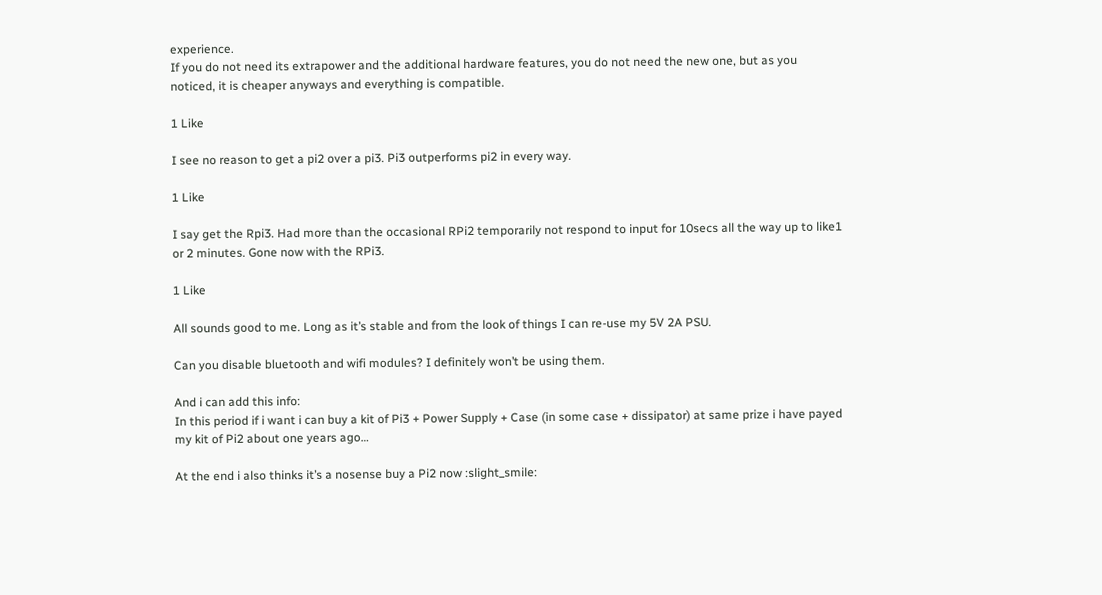experience.
If you do not need its extrapower and the additional hardware features, you do not need the new one, but as you noticed, it is cheaper anyways and everything is compatible.

1 Like

I see no reason to get a pi2 over a pi3. Pi3 outperforms pi2 in every way.

1 Like

I say get the Rpi3. Had more than the occasional RPi2 temporarily not respond to input for 10secs all the way up to like1 or 2 minutes. Gone now with the RPi3.

1 Like

All sounds good to me. Long as it’s stable and from the look of things I can re-use my 5V 2A PSU.

Can you disable bluetooth and wifi modules? I definitely won’t be using them.

And i can add this info:
In this period if i want i can buy a kit of Pi3 + Power Supply + Case (in some case + dissipator) at same prize i have payed my kit of Pi2 about one years ago…

At the end i also thinks it’s a nosense buy a Pi2 now :slight_smile: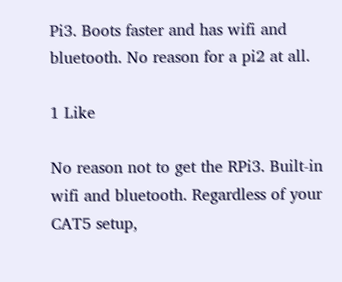Pi3. Boots faster and has wifi and bluetooth. No reason for a pi2 at all.

1 Like

No reason not to get the RPi3. Built-in wifi and bluetooth. Regardless of your CAT5 setup,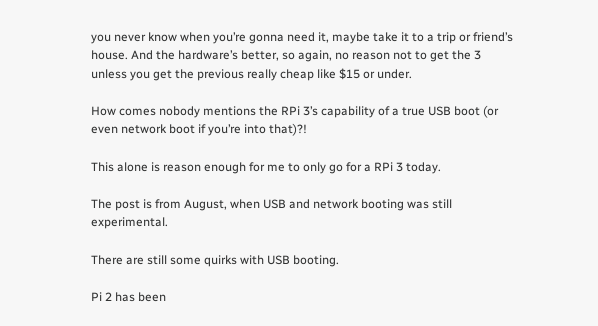you never know when you’re gonna need it, maybe take it to a trip or friend’s house. And the hardware’s better, so again, no reason not to get the 3 unless you get the previous really cheap like $15 or under.

How comes nobody mentions the RPi 3’s capability of a true USB boot (or even network boot if you’re into that)?!

This alone is reason enough for me to only go for a RPi 3 today.

The post is from August, when USB and network booting was still experimental.

There are still some quirks with USB booting.

Pi 2 has been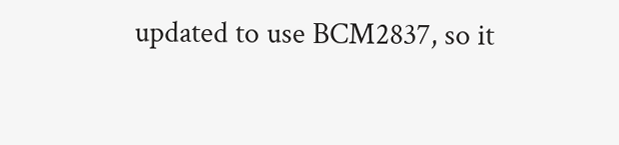updated to use BCM2837, so it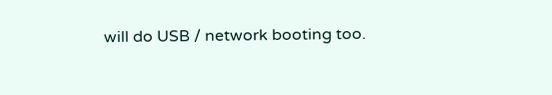will do USB / network booting too.